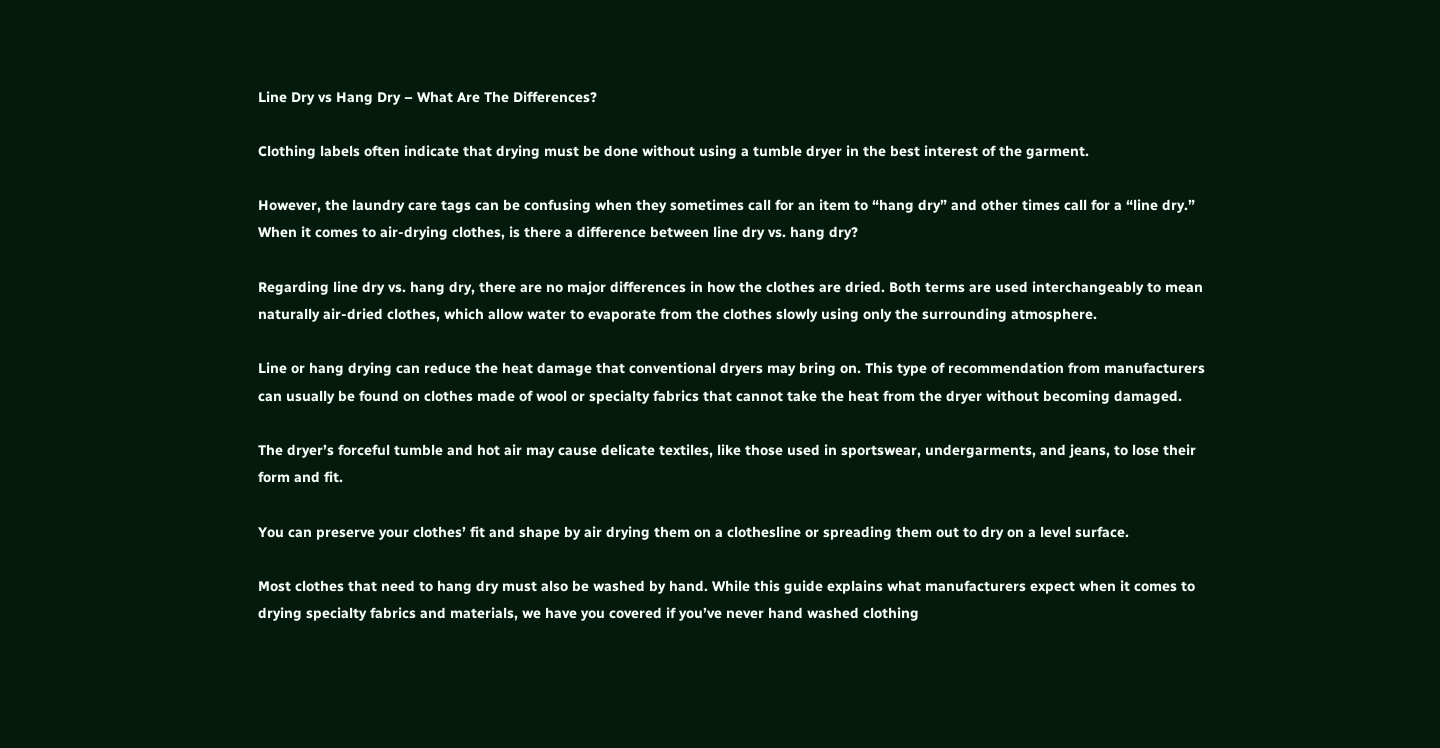Line Dry vs Hang Dry – What Are The Differences?

Clothing labels often indicate that drying must be done without using a tumble dryer in the best interest of the garment.

However, the laundry care tags can be confusing when they sometimes call for an item to “hang dry” and other times call for a “line dry.” When it comes to air-drying clothes, is there a difference between line dry vs. hang dry?

Regarding line dry vs. hang dry, there are no major differences in how the clothes are dried. Both terms are used interchangeably to mean naturally air-dried clothes, which allow water to evaporate from the clothes slowly using only the surrounding atmosphere.

Line or hang drying can reduce the heat damage that conventional dryers may bring on. This type of recommendation from manufacturers can usually be found on clothes made of wool or specialty fabrics that cannot take the heat from the dryer without becoming damaged.

The dryer’s forceful tumble and hot air may cause delicate textiles, like those used in sportswear, undergarments, and jeans, to lose their form and fit.

You can preserve your clothes’ fit and shape by air drying them on a clothesline or spreading them out to dry on a level surface.

Most clothes that need to hang dry must also be washed by hand. While this guide explains what manufacturers expect when it comes to drying specialty fabrics and materials, we have you covered if you’ve never hand washed clothing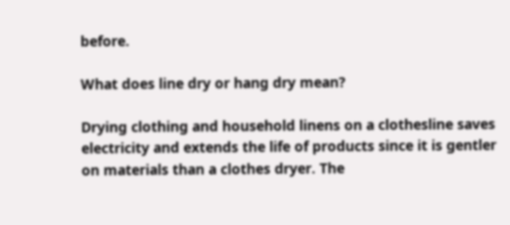before.

What does line dry or hang dry mean?

Drying clothing and household linens on a clothesline saves electricity and extends the life of products since it is gentler on materials than a clothes dryer. The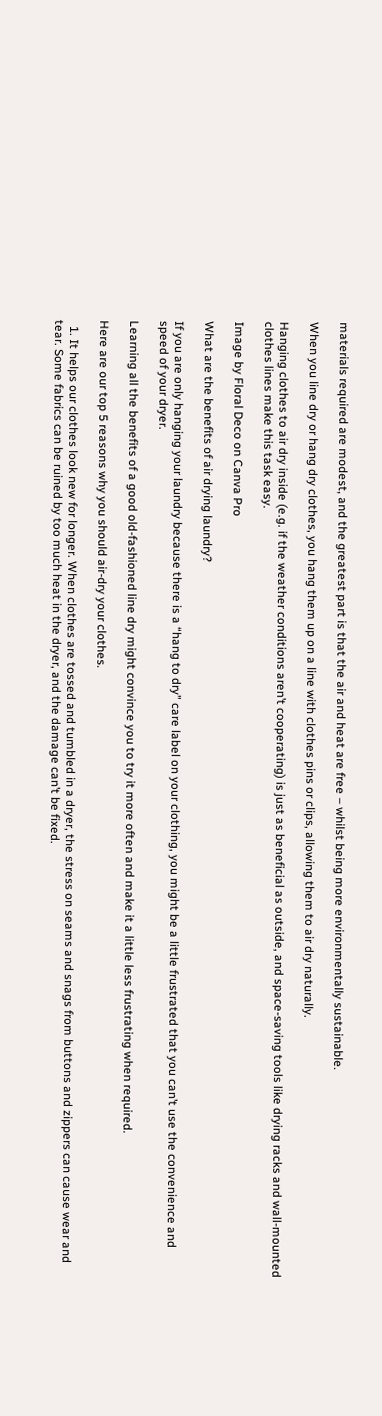materials required are modest, and the greatest part is that the air and heat are free – whilst being more environmentally sustainable.

When you line dry or hang dry clothes, you hang them up on a line with clothes pins or clips, allowing them to air dry naturally.

Hanging clothes to air dry inside (e.g. if the weather conditions aren’t cooperating) is just as beneficial as outside, and space-saving tools like drying racks and wall-mounted clothes lines make this task easy.

Image by Floral Deco on Canva Pro

What are the benefits of air drying laundry?

If you are only hanging your laundry because there is a “hang to dry” care label on your clothing, you might be a little frustrated that you can’t use the convenience and speed of your dryer.

Learning all the benefits of a good old-fashioned line dry might convince you to try it more often and make it a little less frustrating when required.

Here are our top 5 reasons why you should air-dry your clothes.

  1. It helps our clothes look new for longer. When clothes are tossed and tumbled in a dryer, the stress on seams and snags from buttons and zippers can cause wear and tear. Some fabrics can be ruined by too much heat in the dryer, and the damage can’t be fixed.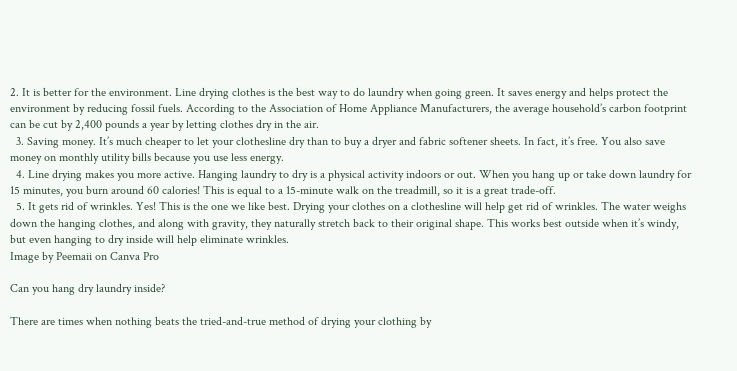2. It is better for the environment. Line drying clothes is the best way to do laundry when going green. It saves energy and helps protect the environment by reducing fossil fuels. According to the Association of Home Appliance Manufacturers, the average household’s carbon footprint can be cut by 2,400 pounds a year by letting clothes dry in the air.
  3. Saving money. It’s much cheaper to let your clothesline dry than to buy a dryer and fabric softener sheets. In fact, it’s free. You also save money on monthly utility bills because you use less energy.
  4. Line drying makes you more active. Hanging laundry to dry is a physical activity indoors or out. When you hang up or take down laundry for 15 minutes, you burn around 60 calories! This is equal to a 15-minute walk on the treadmill, so it is a great trade-off.
  5. It gets rid of wrinkles. Yes! This is the one we like best. Drying your clothes on a clothesline will help get rid of wrinkles. The water weighs down the hanging clothes, and along with gravity, they naturally stretch back to their original shape. This works best outside when it’s windy, but even hanging to dry inside will help eliminate wrinkles.
Image by Peemaii on Canva Pro

Can you hang dry laundry inside?

There are times when nothing beats the tried-and-true method of drying your clothing by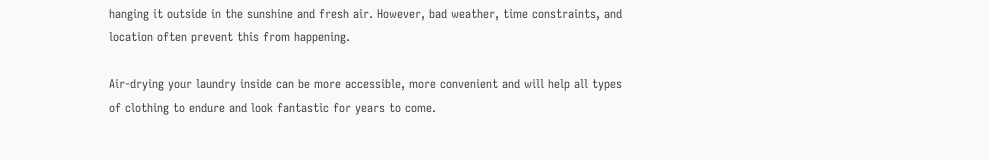hanging it outside in the sunshine and fresh air. However, bad weather, time constraints, and location often prevent this from happening.

Air-drying your laundry inside can be more accessible, more convenient and will help all types of clothing to endure and look fantastic for years to come.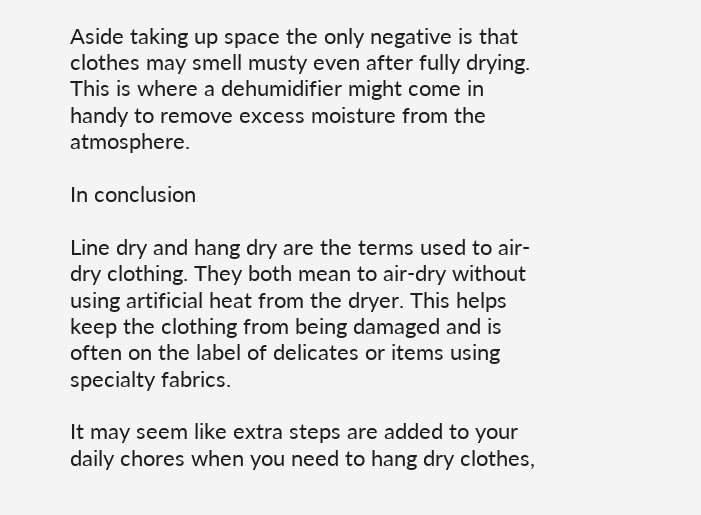Aside taking up space the only negative is that clothes may smell musty even after fully drying. This is where a dehumidifier might come in handy to remove excess moisture from the atmosphere.

In conclusion

Line dry and hang dry are the terms used to air-dry clothing. They both mean to air-dry without using artificial heat from the dryer. This helps keep the clothing from being damaged and is often on the label of delicates or items using specialty fabrics.

It may seem like extra steps are added to your daily chores when you need to hang dry clothes,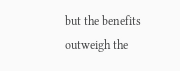but the benefits outweigh the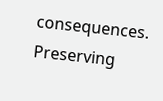consequences. Preserving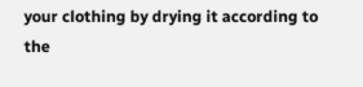your clothing by drying it according to the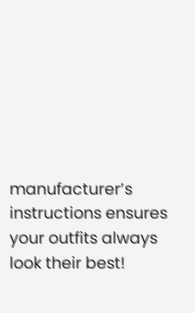manufacturer’s instructions ensures your outfits always look their best!